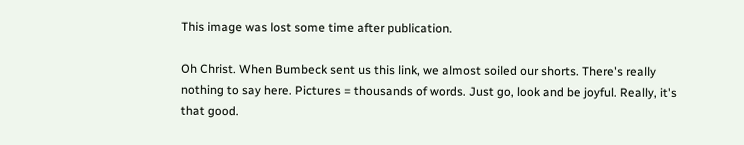This image was lost some time after publication.

Oh Christ. When Bumbeck sent us this link, we almost soiled our shorts. There's really nothing to say here. Pictures = thousands of words. Just go, look and be joyful. Really, it's that good.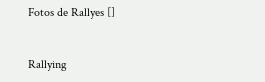Fotos de Rallyes []


Rallying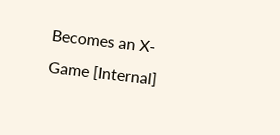Becomes an X-Game [Internal]